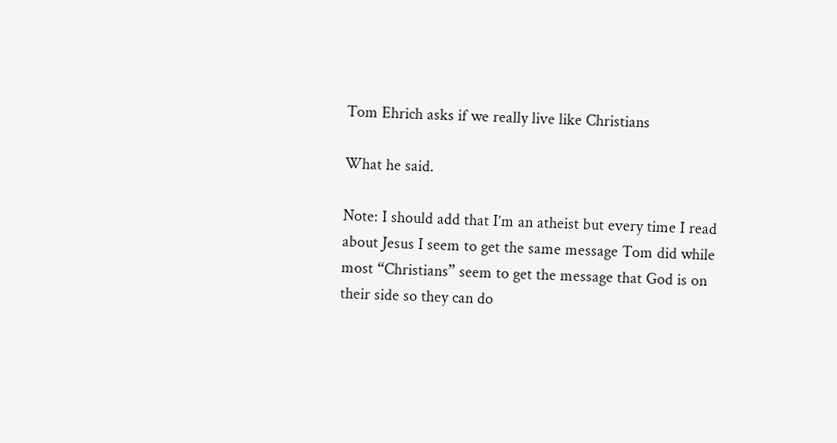Tom Ehrich asks if we really live like Christians

What he said.

Note: I should add that I’m an atheist but every time I read about Jesus I seem to get the same message Tom did while most “Christians” seem to get the message that God is on their side so they can do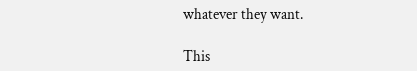whatever they want.

This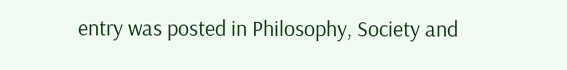entry was posted in Philosophy, Society and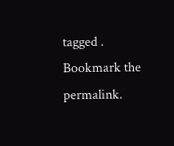tagged . Bookmark the permalink.